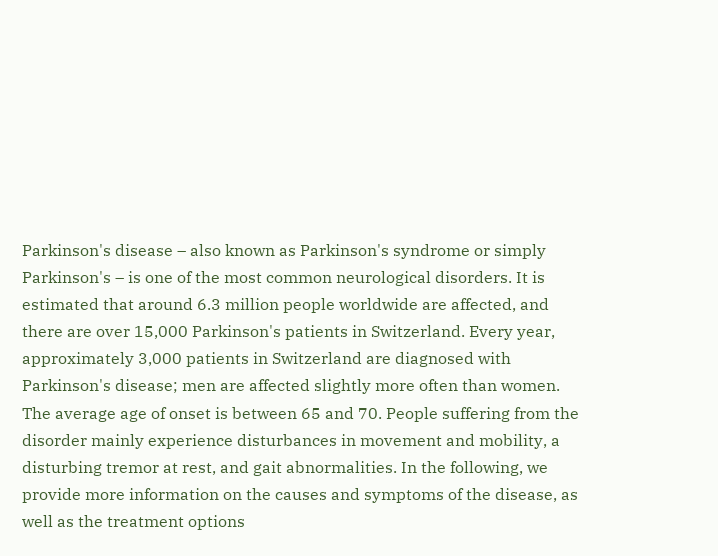Parkinson's disease – also known as Parkinson's syndrome or simply Parkinson's – is one of the most common neurological disorders. It is estimated that around 6.3 million people worldwide are affected, and there are over 15,000 Parkinson's patients in Switzerland. Every year, approximately 3,000 patients in Switzerland are diagnosed with Parkinson's disease; men are affected slightly more often than women. The average age of onset is between 65 and 70. People suffering from the disorder mainly experience disturbances in movement and mobility, a disturbing tremor at rest, and gait abnormalities. In the following, we provide more information on the causes and symptoms of the disease, as well as the treatment options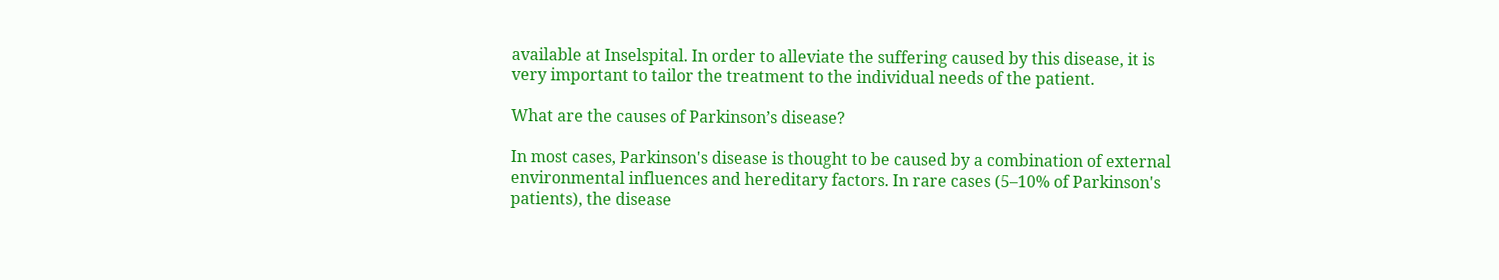available at Inselspital. In order to alleviate the suffering caused by this disease, it is very important to tailor the treatment to the individual needs of the patient.

What are the causes of Parkinson’s disease?

In most cases, Parkinson's disease is thought to be caused by a combination of external environmental influences and hereditary factors. In rare cases (5–10% of Parkinson's patients), the disease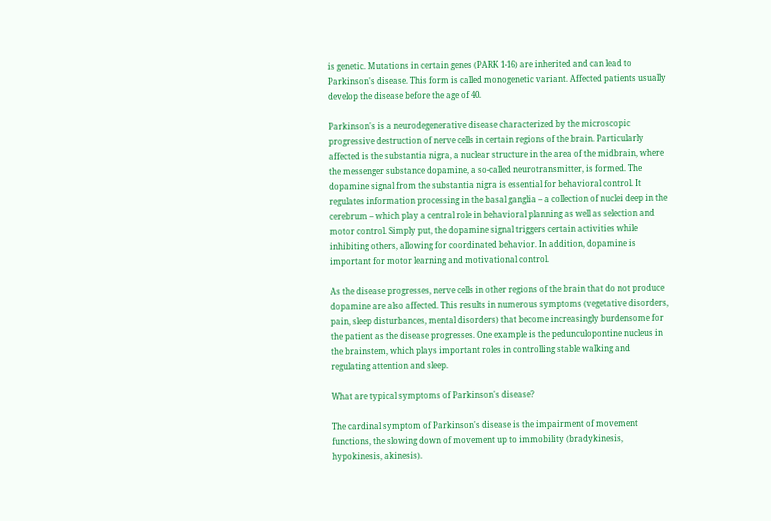is genetic. Mutations in certain genes (PARK 1-16) are inherited and can lead to Parkinson's disease. This form is called monogenetic variant. Affected patients usually develop the disease before the age of 40.

Parkinson's is a neurodegenerative disease characterized by the microscopic progressive destruction of nerve cells in certain regions of the brain. Particularly affected is the substantia nigra, a nuclear structure in the area of the midbrain, where the messenger substance dopamine, a so-called neurotransmitter, is formed. The dopamine signal from the substantia nigra is essential for behavioral control. It regulates information processing in the basal ganglia – a collection of nuclei deep in the cerebrum – which play a central role in behavioral planning as well as selection and motor control. Simply put, the dopamine signal triggers certain activities while inhibiting others, allowing for coordinated behavior. In addition, dopamine is important for motor learning and motivational control.

As the disease progresses, nerve cells in other regions of the brain that do not produce dopamine are also affected. This results in numerous symptoms (vegetative disorders, pain, sleep disturbances, mental disorders) that become increasingly burdensome for the patient as the disease progresses. One example is the pedunculopontine nucleus in the brainstem, which plays important roles in controlling stable walking and regulating attention and sleep.

What are typical symptoms of Parkinson's disease?

The cardinal symptom of Parkinson's disease is the impairment of movement functions, the slowing down of movement up to immobility (bradykinesis, hypokinesis, akinesis).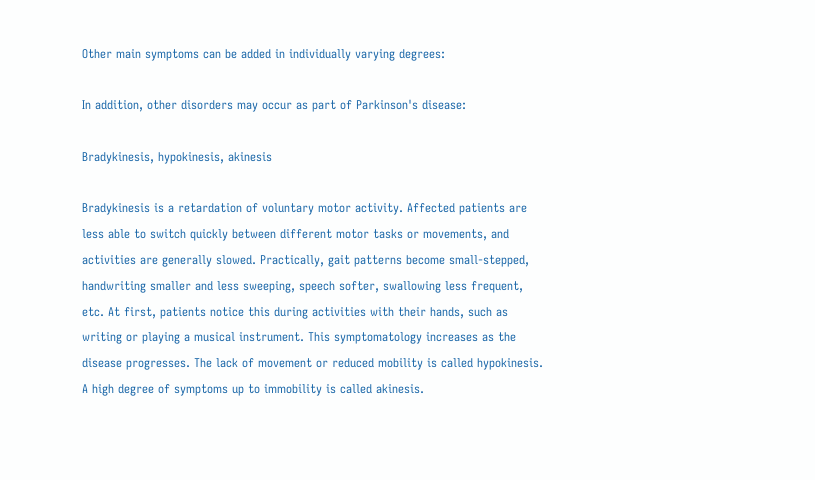Other main symptoms can be added in individually varying degrees:

In addition, other disorders may occur as part of Parkinson's disease:

Bradykinesis, hypokinesis, akinesis

Bradykinesis is a retardation of voluntary motor activity. Affected patients are less able to switch quickly between different motor tasks or movements, and activities are generally slowed. Practically, gait patterns become small-stepped, handwriting smaller and less sweeping, speech softer, swallowing less frequent, etc. At first, patients notice this during activities with their hands, such as writing or playing a musical instrument. This symptomatology increases as the disease progresses. The lack of movement or reduced mobility is called hypokinesis. A high degree of symptoms up to immobility is called akinesis.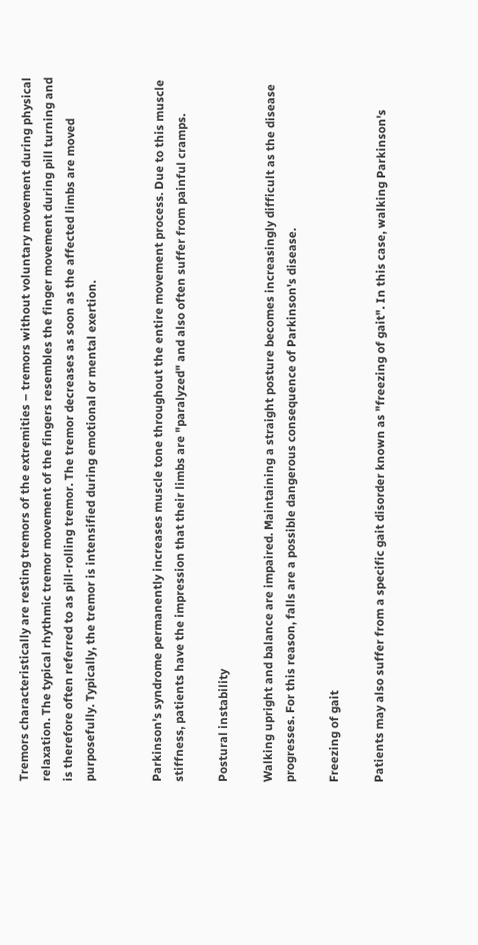Tremors characteristically are resting tremors of the extremities – tremors without voluntary movement during physical relaxation. The typical rhythmic tremor movement of the fingers resembles the finger movement during pill turning and is therefore often referred to as pill-rolling tremor. The tremor decreases as soon as the affected limbs are moved purposefully. Typically, the tremor is intensified during emotional or mental exertion.


Parkinson's syndrome permanently increases muscle tone throughout the entire movement process. Due to this muscle stiffness, patients have the impression that their limbs are "paralyzed" and also often suffer from painful cramps.

Postural instability

Walking upright and balance are impaired. Maintaining a straight posture becomes increasingly difficult as the disease progresses. For this reason, falls are a possible dangerous consequence of Parkinson's disease.

Freezing of gait

Patients may also suffer from a specific gait disorder known as "freezing of gait". In this case, walking Parkinson's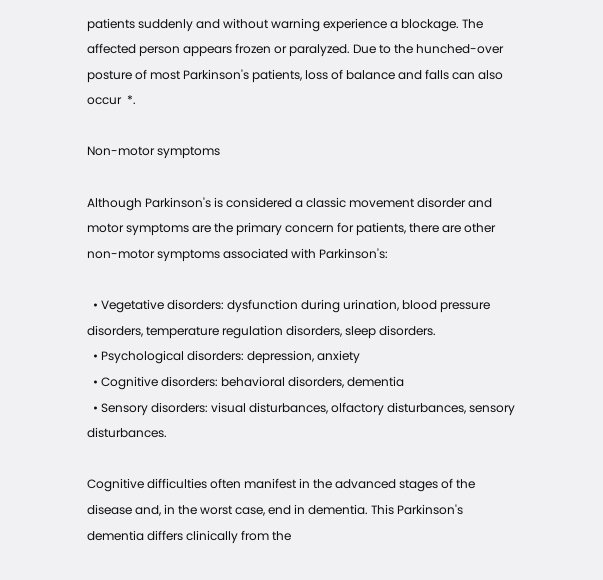patients suddenly and without warning experience a blockage. The affected person appears frozen or paralyzed. Due to the hunched-over posture of most Parkinson's patients, loss of balance and falls can also occur  *.

Non-motor symptoms

Although Parkinson's is considered a classic movement disorder and motor symptoms are the primary concern for patients, there are other non-motor symptoms associated with Parkinson's:

  • Vegetative disorders: dysfunction during urination, blood pressure disorders, temperature regulation disorders, sleep disorders.
  • Psychological disorders: depression, anxiety
  • Cognitive disorders: behavioral disorders, dementia
  • Sensory disorders: visual disturbances, olfactory disturbances, sensory disturbances.

Cognitive difficulties often manifest in the advanced stages of the disease and, in the worst case, end in dementia. This Parkinson's dementia differs clinically from the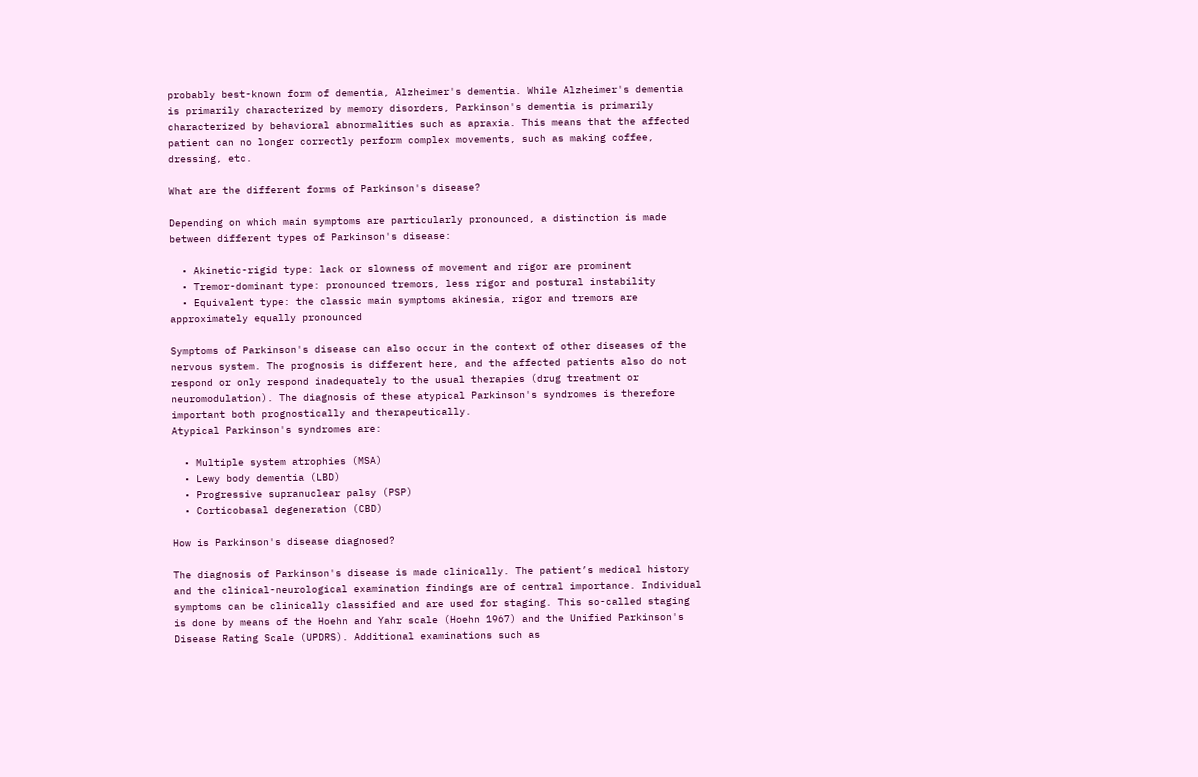probably best-known form of dementia, Alzheimer's dementia. While Alzheimer's dementia is primarily characterized by memory disorders, Parkinson's dementia is primarily characterized by behavioral abnormalities such as apraxia. This means that the affected patient can no longer correctly perform complex movements, such as making coffee, dressing, etc.

What are the different forms of Parkinson's disease?

Depending on which main symptoms are particularly pronounced, a distinction is made between different types of Parkinson's disease:

  • Akinetic-rigid type: lack or slowness of movement and rigor are prominent
  • Tremor-dominant type: pronounced tremors, less rigor and postural instability
  • Equivalent type: the classic main symptoms akinesia, rigor and tremors are approximately equally pronounced

Symptoms of Parkinson's disease can also occur in the context of other diseases of the nervous system. The prognosis is different here, and the affected patients also do not respond or only respond inadequately to the usual therapies (drug treatment or neuromodulation). The diagnosis of these atypical Parkinson's syndromes is therefore important both prognostically and therapeutically.
Atypical Parkinson's syndromes are:

  • Multiple system atrophies (MSA)
  • Lewy body dementia (LBD)
  • Progressive supranuclear palsy (PSP)
  • Corticobasal degeneration (CBD)

How is Parkinson's disease diagnosed?

The diagnosis of Parkinson's disease is made clinically. The patient’s medical history and the clinical-neurological examination findings are of central importance. Individual symptoms can be clinically classified and are used for staging. This so-called staging is done by means of the Hoehn and Yahr scale (Hoehn 1967) and the Unified Parkinson's Disease Rating Scale (UPDRS). Additional examinations such as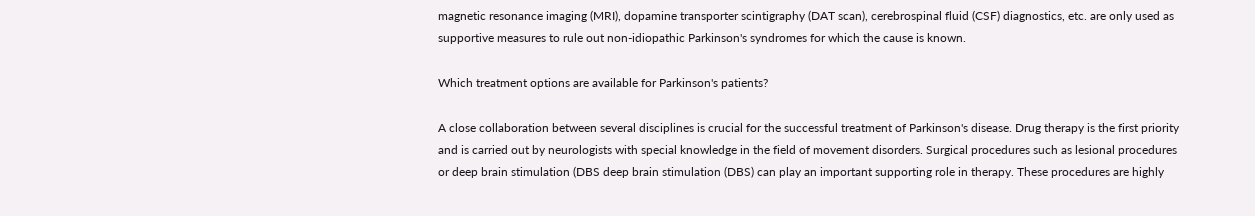magnetic resonance imaging (MRI), dopamine transporter scintigraphy (DAT scan), cerebrospinal fluid (CSF) diagnostics, etc. are only used as supportive measures to rule out non-idiopathic Parkinson's syndromes for which the cause is known.

Which treatment options are available for Parkinson's patients?

A close collaboration between several disciplines is crucial for the successful treatment of Parkinson's disease. Drug therapy is the first priority and is carried out by neurologists with special knowledge in the field of movement disorders. Surgical procedures such as lesional procedures or deep brain stimulation (DBS deep brain stimulation (DBS) can play an important supporting role in therapy. These procedures are highly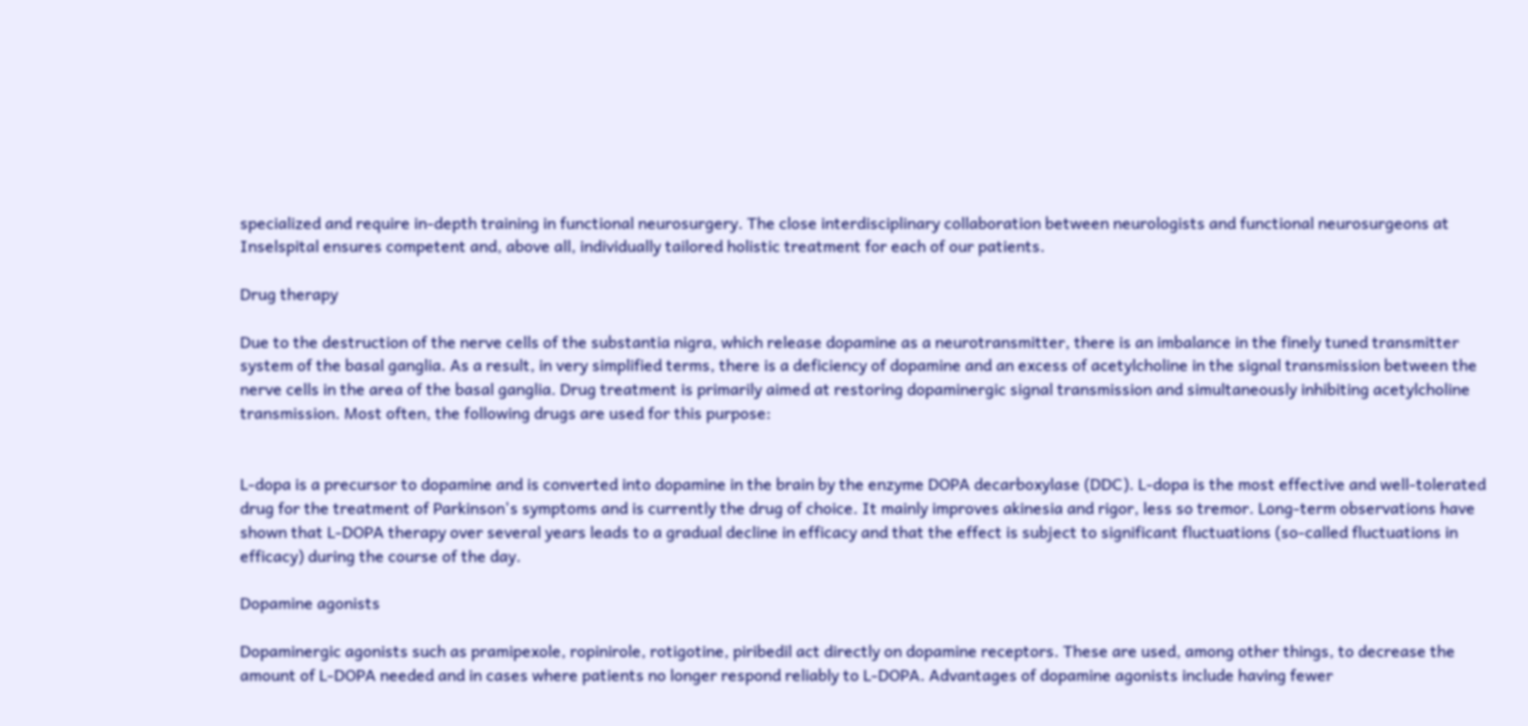specialized and require in-depth training in functional neurosurgery. The close interdisciplinary collaboration between neurologists and functional neurosurgeons at Inselspital ensures competent and, above all, individually tailored holistic treatment for each of our patients.

Drug therapy

Due to the destruction of the nerve cells of the substantia nigra, which release dopamine as a neurotransmitter, there is an imbalance in the finely tuned transmitter system of the basal ganglia. As a result, in very simplified terms, there is a deficiency of dopamine and an excess of acetylcholine in the signal transmission between the nerve cells in the area of the basal ganglia. Drug treatment is primarily aimed at restoring dopaminergic signal transmission and simultaneously inhibiting acetylcholine transmission. Most often, the following drugs are used for this purpose:


L-dopa is a precursor to dopamine and is converted into dopamine in the brain by the enzyme DOPA decarboxylase (DDC). L-dopa is the most effective and well-tolerated drug for the treatment of Parkinson's symptoms and is currently the drug of choice. It mainly improves akinesia and rigor, less so tremor. Long-term observations have shown that L-DOPA therapy over several years leads to a gradual decline in efficacy and that the effect is subject to significant fluctuations (so-called fluctuations in efficacy) during the course of the day.

Dopamine agonists

Dopaminergic agonists such as pramipexole, ropinirole, rotigotine, piribedil act directly on dopamine receptors. These are used, among other things, to decrease the amount of L-DOPA needed and in cases where patients no longer respond reliably to L-DOPA. Advantages of dopamine agonists include having fewer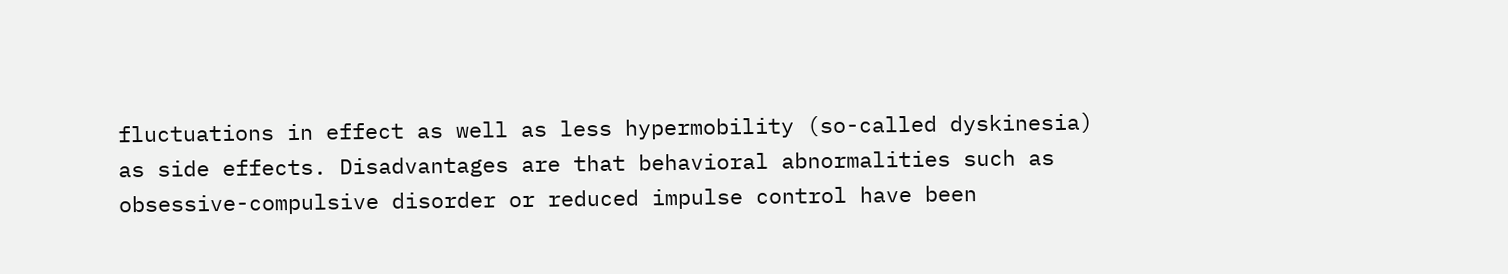fluctuations in effect as well as less hypermobility (so-called dyskinesia) as side effects. Disadvantages are that behavioral abnormalities such as obsessive-compulsive disorder or reduced impulse control have been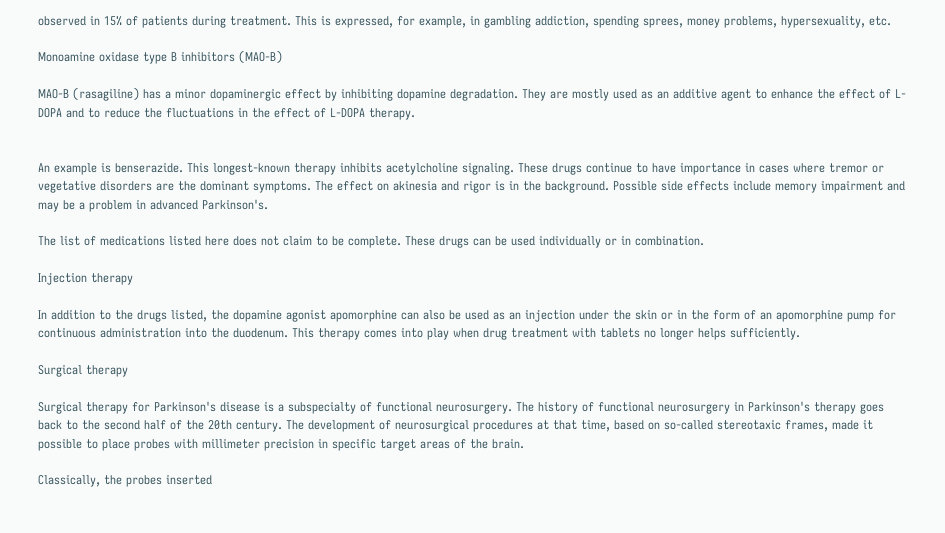observed in 15% of patients during treatment. This is expressed, for example, in gambling addiction, spending sprees, money problems, hypersexuality, etc.

Monoamine oxidase type B inhibitors (MAO-B)

MAO-B (rasagiline) has a minor dopaminergic effect by inhibiting dopamine degradation. They are mostly used as an additive agent to enhance the effect of L-DOPA and to reduce the fluctuations in the effect of L-DOPA therapy.


An example is benserazide. This longest-known therapy inhibits acetylcholine signaling. These drugs continue to have importance in cases where tremor or vegetative disorders are the dominant symptoms. The effect on akinesia and rigor is in the background. Possible side effects include memory impairment and may be a problem in advanced Parkinson's.

The list of medications listed here does not claim to be complete. These drugs can be used individually or in combination.

Injection therapy

In addition to the drugs listed, the dopamine agonist apomorphine can also be used as an injection under the skin or in the form of an apomorphine pump for continuous administration into the duodenum. This therapy comes into play when drug treatment with tablets no longer helps sufficiently.

Surgical therapy

Surgical therapy for Parkinson's disease is a subspecialty of functional neurosurgery. The history of functional neurosurgery in Parkinson's therapy goes back to the second half of the 20th century. The development of neurosurgical procedures at that time, based on so-called stereotaxic frames, made it possible to place probes with millimeter precision in specific target areas of the brain.

Classically, the probes inserted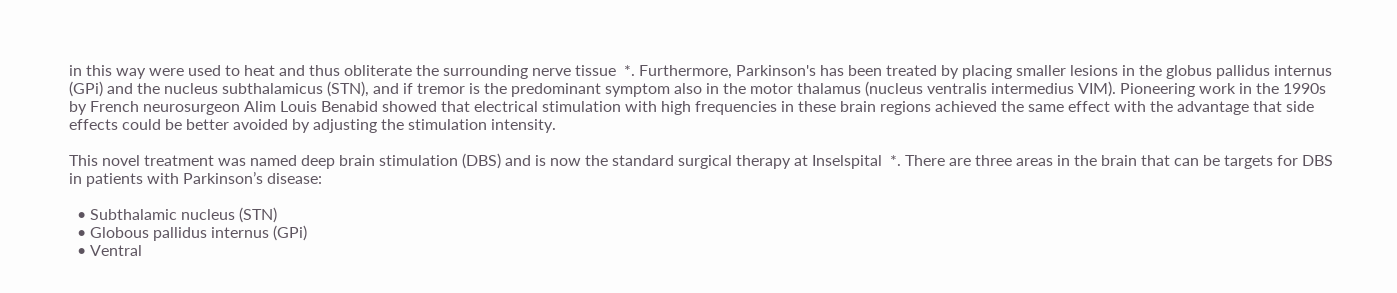in this way were used to heat and thus obliterate the surrounding nerve tissue  *. Furthermore, Parkinson's has been treated by placing smaller lesions in the globus pallidus internus (GPi) and the nucleus subthalamicus (STN), and if tremor is the predominant symptom also in the motor thalamus (nucleus ventralis intermedius VIM). Pioneering work in the 1990s by French neurosurgeon Alim Louis Benabid showed that electrical stimulation with high frequencies in these brain regions achieved the same effect with the advantage that side effects could be better avoided by adjusting the stimulation intensity.

This novel treatment was named deep brain stimulation (DBS) and is now the standard surgical therapy at Inselspital  *. There are three areas in the brain that can be targets for DBS in patients with Parkinson’s disease:

  • Subthalamic nucleus (STN)
  • Globous pallidus internus (GPi)
  • Ventral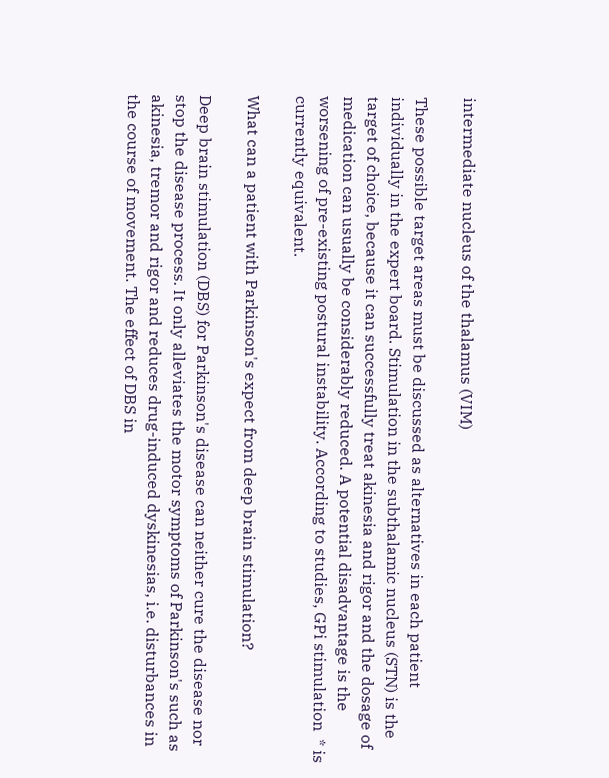intermediate nucleus of the thalamus (VIM)

These possible target areas must be discussed as alternatives in each patient individually in the expert board. Stimulation in the subthalamic nucleus (STN) is the target of choice, because it can successfully treat akinesia and rigor and the dosage of medication can usually be considerably reduced. A potential disadvantage is the worsening of pre-existing postural instability. According to studies, GPi stimulation  * is currently equivalent.

What can a patient with Parkinson's expect from deep brain stimulation?

Deep brain stimulation (DBS) for Parkinson's disease can neither cure the disease nor stop the disease process. It only alleviates the motor symptoms of Parkinson's such as akinesia, tremor and rigor and reduces drug-induced dyskinesias, i.e. disturbances in the course of movement. The effect of DBS in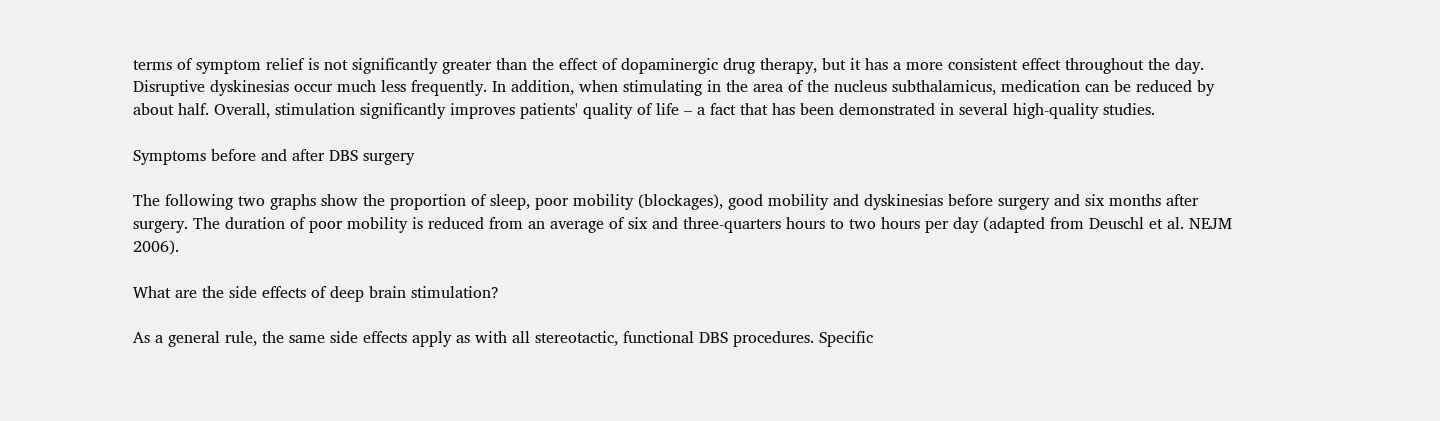terms of symptom relief is not significantly greater than the effect of dopaminergic drug therapy, but it has a more consistent effect throughout the day. Disruptive dyskinesias occur much less frequently. In addition, when stimulating in the area of the nucleus subthalamicus, medication can be reduced by about half. Overall, stimulation significantly improves patients' quality of life – a fact that has been demonstrated in several high-quality studies.

Symptoms before and after DBS surgery

The following two graphs show the proportion of sleep, poor mobility (blockages), good mobility and dyskinesias before surgery and six months after surgery. The duration of poor mobility is reduced from an average of six and three-quarters hours to two hours per day (adapted from Deuschl et al. NEJM 2006).

What are the side effects of deep brain stimulation?

As a general rule, the same side effects apply as with all stereotactic, functional DBS procedures. Specific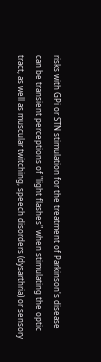risks with GPi or STN stimulation for the treatment of Parkinson's disease can be transient perceptions of "light flashes" when stimulating the optic tract, as well as muscular twitching, speech disorders (dysarthria) or sensory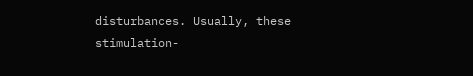disturbances. Usually, these stimulation-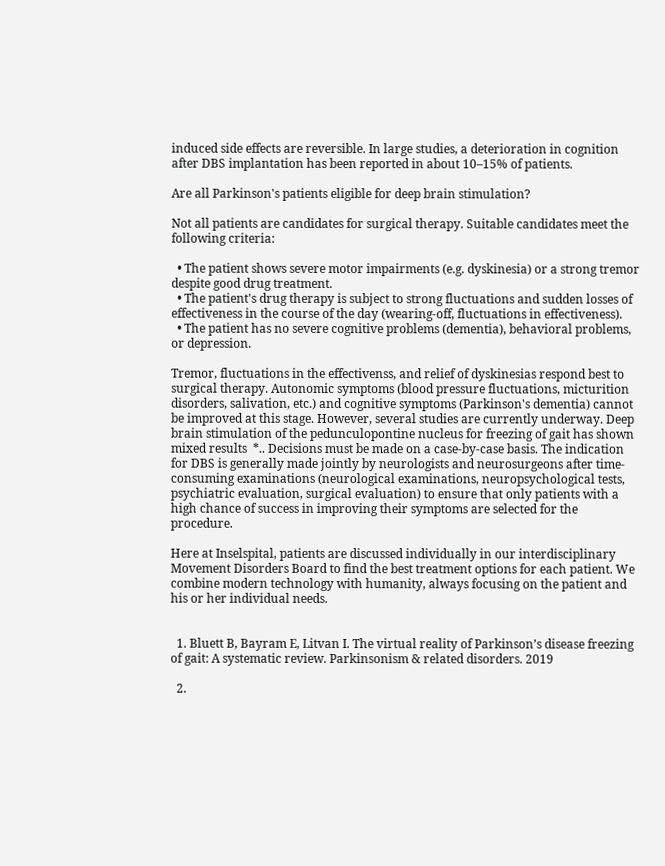induced side effects are reversible. In large studies, a deterioration in cognition after DBS implantation has been reported in about 10–15% of patients.

Are all Parkinson's patients eligible for deep brain stimulation?

Not all patients are candidates for surgical therapy. Suitable candidates meet the following criteria:

  • The patient shows severe motor impairments (e.g. dyskinesia) or a strong tremor despite good drug treatment.
  • The patient's drug therapy is subject to strong fluctuations and sudden losses of effectiveness in the course of the day (wearing-off, fluctuations in effectiveness).
  • The patient has no severe cognitive problems (dementia), behavioral problems, or depression.

Tremor, fluctuations in the effectivenss, and relief of dyskinesias respond best to surgical therapy. Autonomic symptoms (blood pressure fluctuations, micturition disorders, salivation, etc.) and cognitive symptoms (Parkinson's dementia) cannot be improved at this stage. However, several studies are currently underway. Deep brain stimulation of the pedunculopontine nucleus for freezing of gait has shown mixed results  *.. Decisions must be made on a case-by-case basis. The indication for DBS is generally made jointly by neurologists and neurosurgeons after time-consuming examinations (neurological examinations, neuropsychological tests, psychiatric evaluation, surgical evaluation) to ensure that only patients with a high chance of success in improving their symptoms are selected for the procedure.

Here at Inselspital, patients are discussed individually in our interdisciplinary Movement Disorders Board to find the best treatment options for each patient. We combine modern technology with humanity, always focusing on the patient and his or her individual needs.


  1. Bluett B, Bayram E, Litvan I. The virtual reality of Parkinson’s disease freezing of gait: A systematic review. Parkinsonism & related disorders. 2019

  2.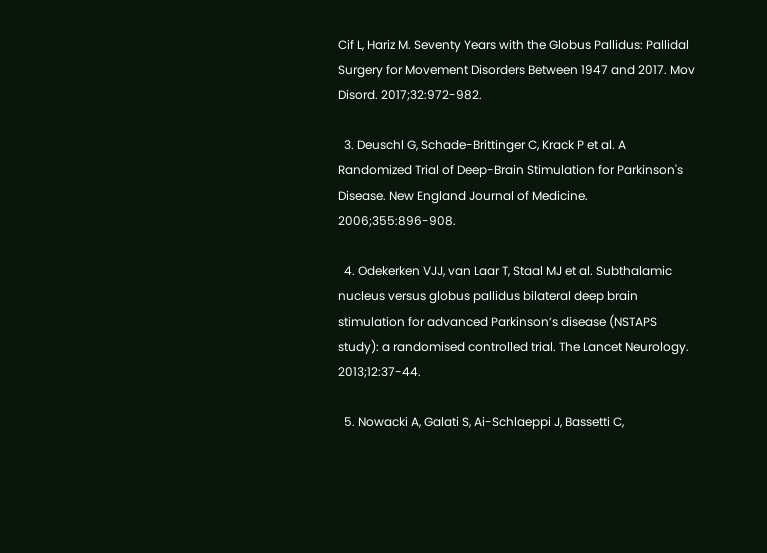Cif L, Hariz M. Seventy Years with the Globus Pallidus: Pallidal Surgery for Movement Disorders Between 1947 and 2017. Mov Disord. 2017;32:972-982.

  3. Deuschl G, Schade-Brittinger C, Krack P et al. A Randomized Trial of Deep-Brain Stimulation for Parkinson's Disease. New England Journal of Medicine. 2006;355:896-908.

  4. Odekerken VJJ, van Laar T, Staal MJ et al. Subthalamic nucleus versus globus pallidus bilateral deep brain stimulation for advanced Parkinson’s disease (NSTAPS study): a randomised controlled trial. The Lancet Neurology. 2013;12:37-44.

  5. Nowacki A, Galati S, Ai-Schlaeppi J, Bassetti C,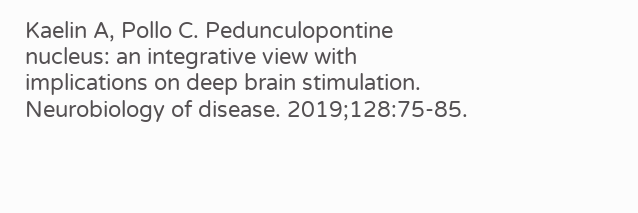Kaelin A, Pollo C. Pedunculopontine nucleus: an integrative view with implications on deep brain stimulation. Neurobiology of disease. 2019;128:75-85.